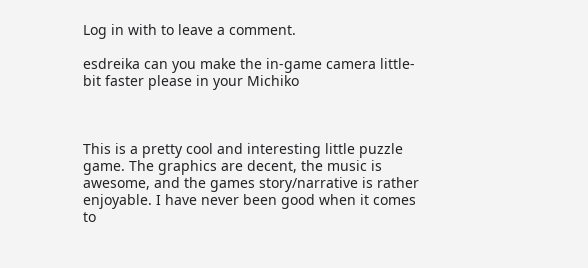Log in with to leave a comment.

esdreika can you make the in-game camera little-bit faster please in your Michiko



This is a pretty cool and interesting little puzzle game. The graphics are decent, the music is awesome, and the games story/narrative is rather enjoyable. I have never been good when it comes to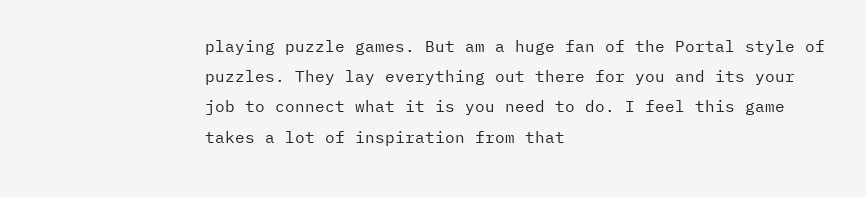playing puzzle games. But am a huge fan of the Portal style of puzzles. They lay everything out there for you and its your job to connect what it is you need to do. I feel this game takes a lot of inspiration from that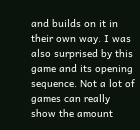and builds on it in their own way. I was also surprised by this game and its opening sequence. Not a lot of games can really show the amount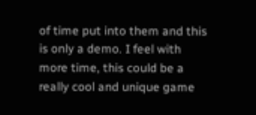of time put into them and this is only a demo. I feel with more time, this could be a really cool and unique game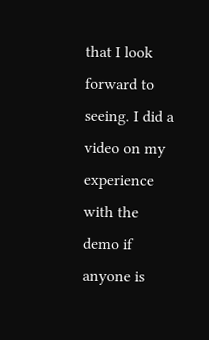that I look forward to seeing. I did a video on my experience with the demo if anyone is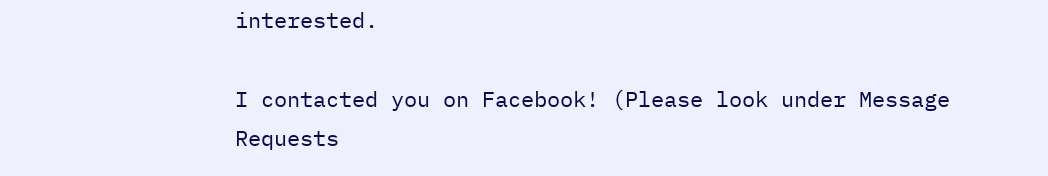interested.

I contacted you on Facebook! (Please look under Message Requests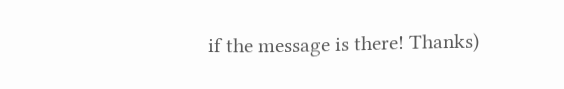if the message is there! Thanks)